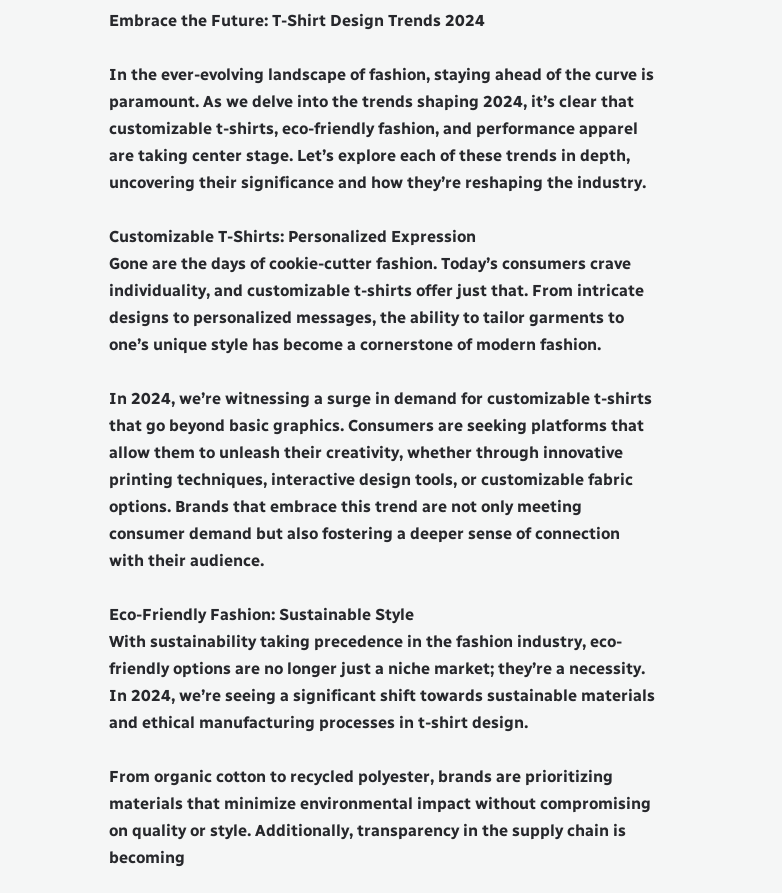Embrace the Future: T-Shirt Design Trends 2024

In the ever-evolving landscape of fashion, staying ahead of the curve is paramount. As we delve into the trends shaping 2024, it’s clear that customizable t-shirts, eco-friendly fashion, and performance apparel are taking center stage. Let’s explore each of these trends in depth, uncovering their significance and how they’re reshaping the industry.

Customizable T-Shirts: Personalized Expression
Gone are the days of cookie-cutter fashion. Today’s consumers crave individuality, and customizable t-shirts offer just that. From intricate designs to personalized messages, the ability to tailor garments to one’s unique style has become a cornerstone of modern fashion.

In 2024, we’re witnessing a surge in demand for customizable t-shirts that go beyond basic graphics. Consumers are seeking platforms that allow them to unleash their creativity, whether through innovative printing techniques, interactive design tools, or customizable fabric options. Brands that embrace this trend are not only meeting consumer demand but also fostering a deeper sense of connection with their audience.

Eco-Friendly Fashion: Sustainable Style
With sustainability taking precedence in the fashion industry, eco-friendly options are no longer just a niche market; they’re a necessity. In 2024, we’re seeing a significant shift towards sustainable materials and ethical manufacturing processes in t-shirt design.

From organic cotton to recycled polyester, brands are prioritizing materials that minimize environmental impact without compromising on quality or style. Additionally, transparency in the supply chain is becoming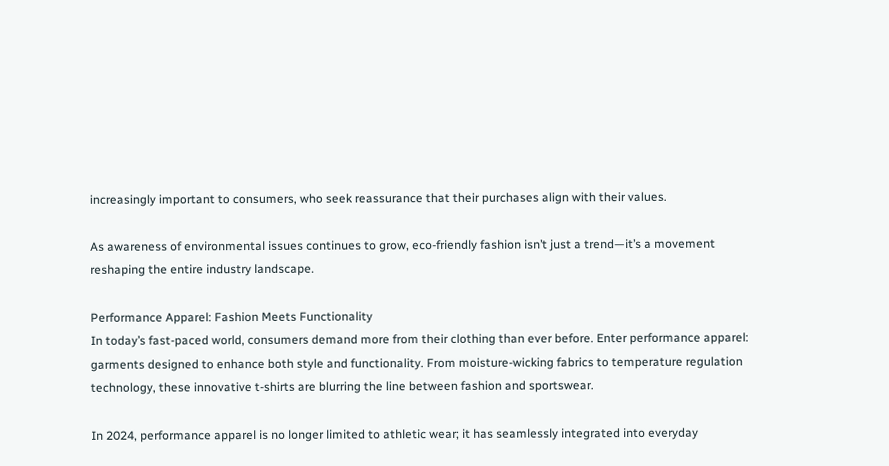increasingly important to consumers, who seek reassurance that their purchases align with their values.

As awareness of environmental issues continues to grow, eco-friendly fashion isn’t just a trend—it’s a movement reshaping the entire industry landscape.

Performance Apparel: Fashion Meets Functionality
In today’s fast-paced world, consumers demand more from their clothing than ever before. Enter performance apparel: garments designed to enhance both style and functionality. From moisture-wicking fabrics to temperature regulation technology, these innovative t-shirts are blurring the line between fashion and sportswear.

In 2024, performance apparel is no longer limited to athletic wear; it has seamlessly integrated into everyday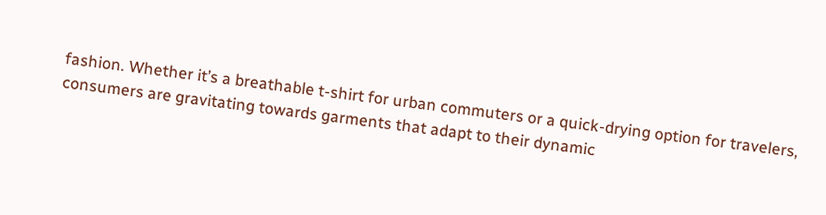fashion. Whether it’s a breathable t-shirt for urban commuters or a quick-drying option for travelers, consumers are gravitating towards garments that adapt to their dynamic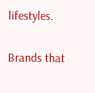lifestyles.

Brands that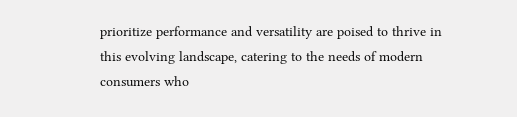prioritize performance and versatility are poised to thrive in this evolving landscape, catering to the needs of modern consumers who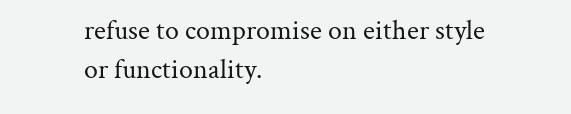refuse to compromise on either style or functionality.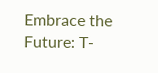Embrace the Future: T-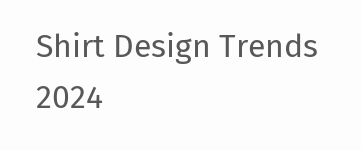Shirt Design Trends 2024